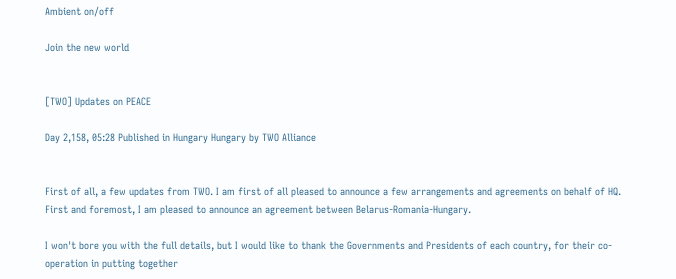Ambient on/off

Join the new world


[TWO] Updates on PEACE

Day 2,158, 05:28 Published in Hungary Hungary by TWO Alliance


First of all, a few updates from TWO. I am first of all pleased to announce a few arrangements and agreements on behalf of HQ. First and foremost, I am pleased to announce an agreement between Belarus-Romania-Hungary.

I won't bore you with the full details, but I would like to thank the Governments and Presidents of each country, for their co-operation in putting together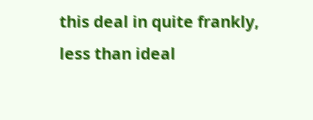this deal in quite frankly, less than ideal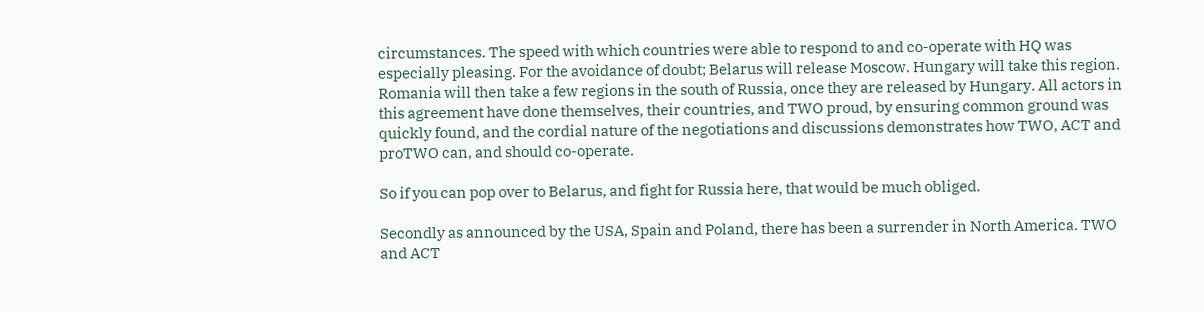circumstances. The speed with which countries were able to respond to and co-operate with HQ was especially pleasing. For the avoidance of doubt; Belarus will release Moscow. Hungary will take this region. Romania will then take a few regions in the south of Russia, once they are released by Hungary. All actors in this agreement have done themselves, their countries, and TWO proud, by ensuring common ground was quickly found, and the cordial nature of the negotiations and discussions demonstrates how TWO, ACT and proTWO can, and should co-operate.

So if you can pop over to Belarus, and fight for Russia here, that would be much obliged.

Secondly as announced by the USA, Spain and Poland, there has been a surrender in North America. TWO and ACT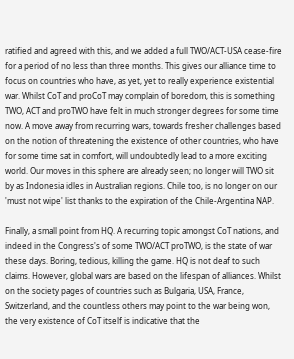ratified and agreed with this, and we added a full TWO/ACT-USA cease-fire for a period of no less than three months. This gives our alliance time to focus on countries who have, as yet, yet to really experience existential war. Whilst CoT and proCoT may complain of boredom, this is something TWO, ACT and proTWO have felt in much stronger degrees for some time now. A move away from recurring wars, towards fresher challenges based on the notion of threatening the existence of other countries, who have for some time sat in comfort, will undoubtedly lead to a more exciting world. Our moves in this sphere are already seen; no longer will TWO sit by as Indonesia idles in Australian regions. Chile too, is no longer on our 'must not wipe' list thanks to the expiration of the Chile-Argentina NAP.

Finally, a small point from HQ. A recurring topic amongst CoT nations, and indeed in the Congress's of some TWO/ACT proTWO, is the state of war these days. Boring, tedious, killing the game. HQ is not deaf to such claims. However, global wars are based on the lifespan of alliances. Whilst on the society pages of countries such as Bulgaria, USA, France, Switzerland, and the countless others may point to the war being won, the very existence of CoT itself is indicative that the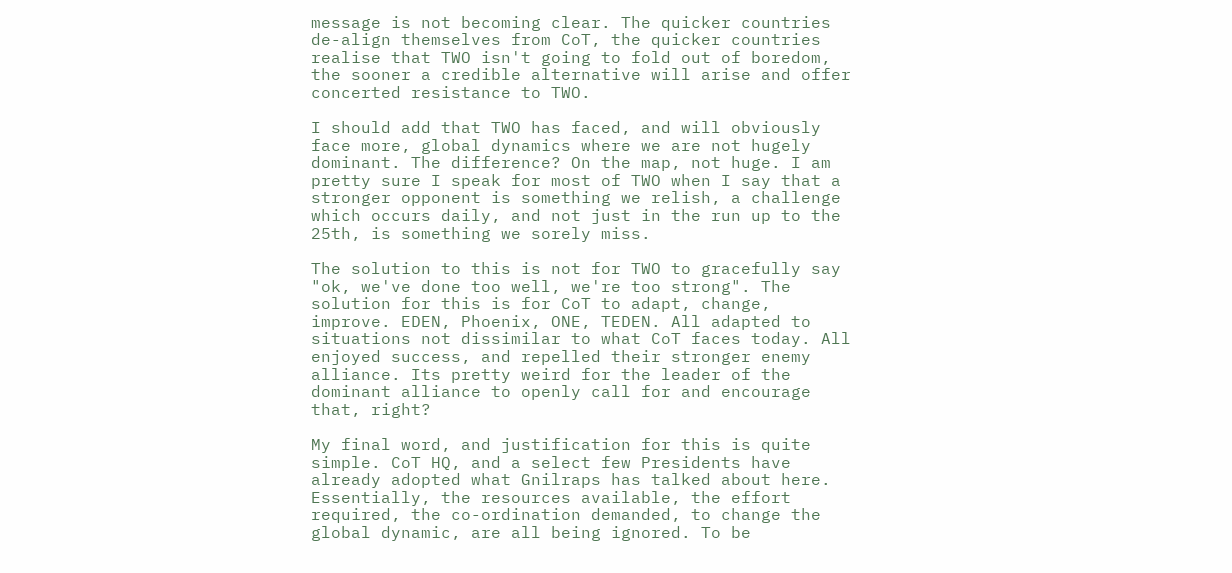message is not becoming clear. The quicker countries de-align themselves from CoT, the quicker countries realise that TWO isn't going to fold out of boredom, the sooner a credible alternative will arise and offer concerted resistance to TWO.

I should add that TWO has faced, and will obviously face more, global dynamics where we are not hugely dominant. The difference? On the map, not huge. I am pretty sure I speak for most of TWO when I say that a stronger opponent is something we relish, a challenge which occurs daily, and not just in the run up to the 25th, is something we sorely miss.

The solution to this is not for TWO to gracefully say "ok, we've done too well, we're too strong". The solution for this is for CoT to adapt, change, improve. EDEN, Phoenix, ONE, TEDEN. All adapted to situations not dissimilar to what CoT faces today. All enjoyed success, and repelled their stronger enemy alliance. Its pretty weird for the leader of the dominant alliance to openly call for and encourage that, right?

My final word, and justification for this is quite simple. CoT HQ, and a select few Presidents have already adopted what Gnilraps has talked about here. Essentially, the resources available, the effort required, the co-ordination demanded, to change the global dynamic, are all being ignored. To be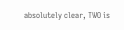absolutely clear, TWO is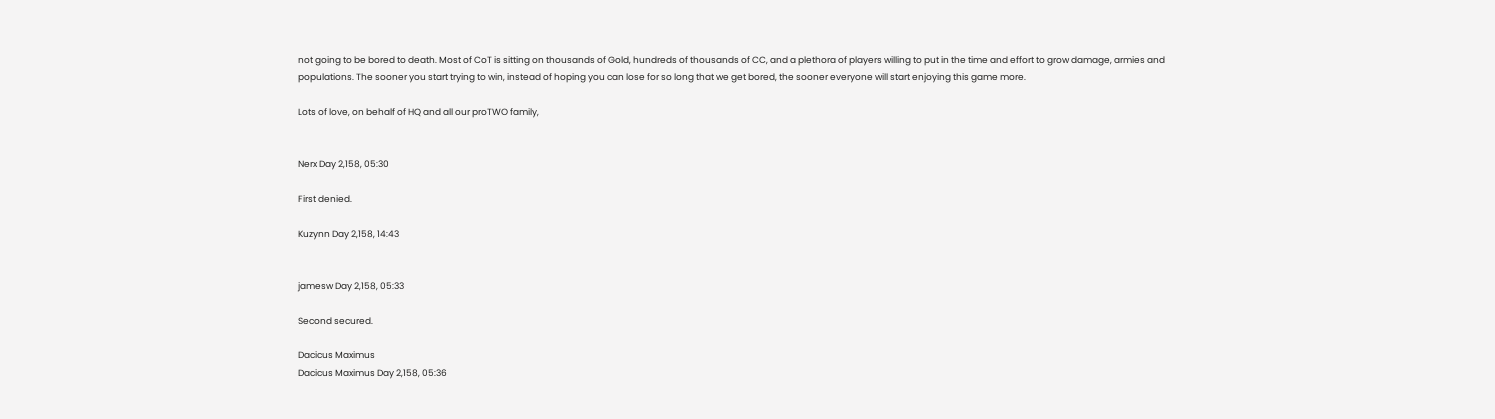not going to be bored to death. Most of CoT is sitting on thousands of Gold, hundreds of thousands of CC, and a plethora of players willing to put in the time and effort to grow damage, armies and populations. The sooner you start trying to win, instead of hoping you can lose for so long that we get bored, the sooner everyone will start enjoying this game more.

Lots of love, on behalf of HQ and all our proTWO family,


Nerx Day 2,158, 05:30

First denied.

Kuzynn Day 2,158, 14:43


jamesw Day 2,158, 05:33

Second secured.

Dacicus Maximus
Dacicus Maximus Day 2,158, 05:36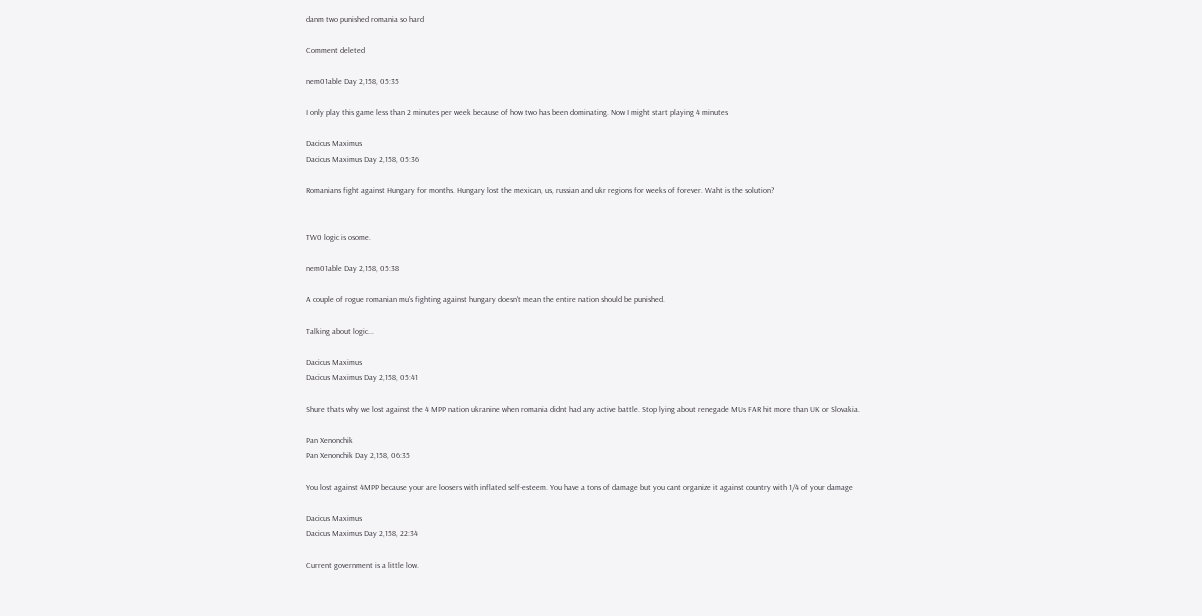danm two punished romania so hard

Comment deleted

nem01able Day 2,158, 05:35

I only play this game less than 2 minutes per week because of how two has been dominating. Now I might start playing 4 minutes

Dacicus Maximus
Dacicus Maximus Day 2,158, 05:36

Romanians fight against Hungary for months. Hungary lost the mexican, us, russian and ukr regions for weeks of forever. Waht is the solution?


TW0 logic is osome.

nem01able Day 2,158, 05:38

A couple of rogue romanian mu's fighting against hungary doesn't mean the entire nation should be punished.

Talking about logic...

Dacicus Maximus
Dacicus Maximus Day 2,158, 05:41

Shure thats why we lost against the 4 MPP nation ukranine when romania didnt had any active battle. Stop lying about renegade MUs FAR hit more than UK or Slovakia.

Pan Xenonchik
Pan Xenonchik Day 2,158, 06:35

You lost against 4MPP because your are loosers with inflated self-esteem. You have a tons of damage but you cant organize it against country with 1/4 of your damage

Dacicus Maximus
Dacicus Maximus Day 2,158, 22:34

Current government is a little low.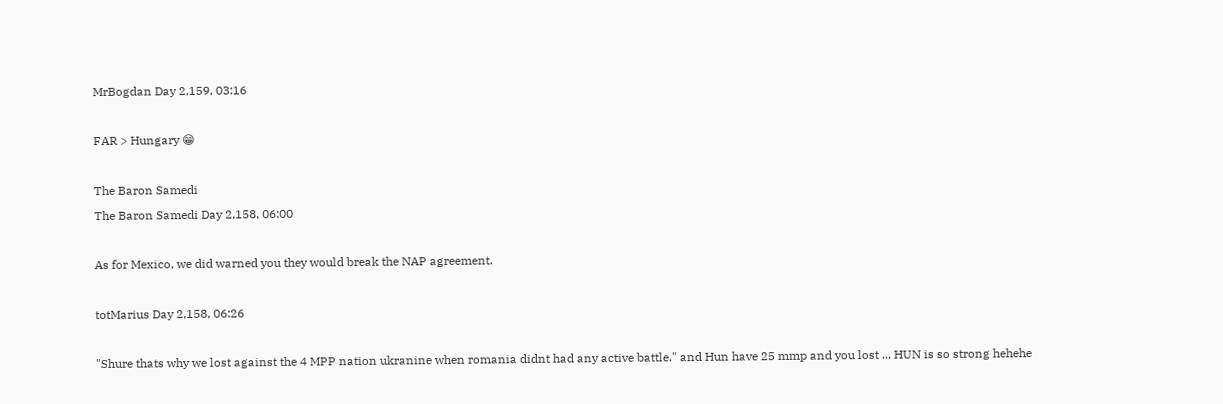MrBogdan Day 2,159, 03:16

FAR > Hungary 😁

The Baron Samedi
The Baron Samedi Day 2,158, 06:00

As for Mexico, we did warned you they would break the NAP agreement.

totMarius Day 2,158, 06:26

"Shure thats why we lost against the 4 MPP nation ukranine when romania didnt had any active battle." and Hun have 25 mmp and you lost ... HUN is so strong hehehe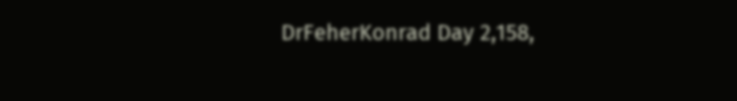DrFeherKonrad Day 2,158,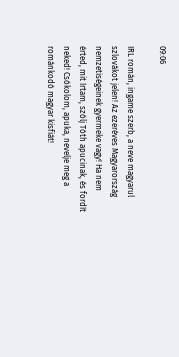09:06

IRL román, ingame szerb, a neve magyarul szlovákot jelen! Az ezeréves Magyarország nemzetiségeinek gyermeke vagy! Ha nem érted, mit írtam, szólj Tóth apucinak, és fordít neked! Csókolom, apuka, nevelje meg a románkodó magyar kisfiát!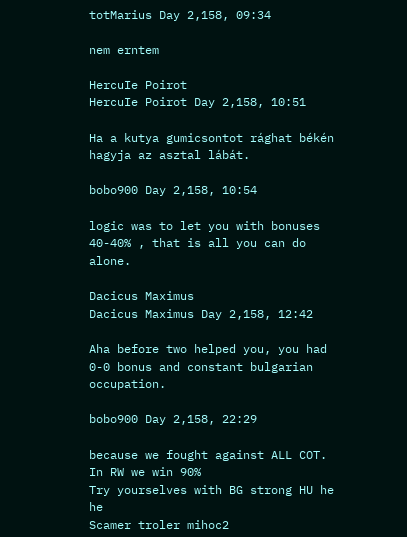totMarius Day 2,158, 09:34

nem erntem

HercuIe Poirot
HercuIe Poirot Day 2,158, 10:51

Ha a kutya gumicsontot rághat békén hagyja az asztal lábát.

bobo900 Day 2,158, 10:54

logic was to let you with bonuses 40-40% , that is all you can do alone.

Dacicus Maximus
Dacicus Maximus Day 2,158, 12:42

Aha before two helped you, you had 0-0 bonus and constant bulgarian occupation.

bobo900 Day 2,158, 22:29

because we fought against ALL COT. In RW we win 90%
Try yourselves with BG strong HU he he
Scamer troler mihoc2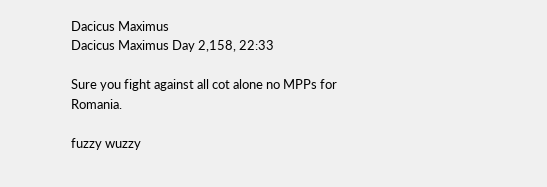Dacicus Maximus
Dacicus Maximus Day 2,158, 22:33

Sure you fight against all cot alone no MPPs for Romania.

fuzzy wuzzy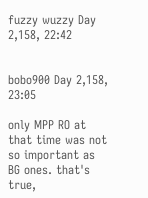fuzzy wuzzy Day 2,158, 22:42


bobo900 Day 2,158, 23:05

only MPP RO at that time was not so important as BG ones. that's true,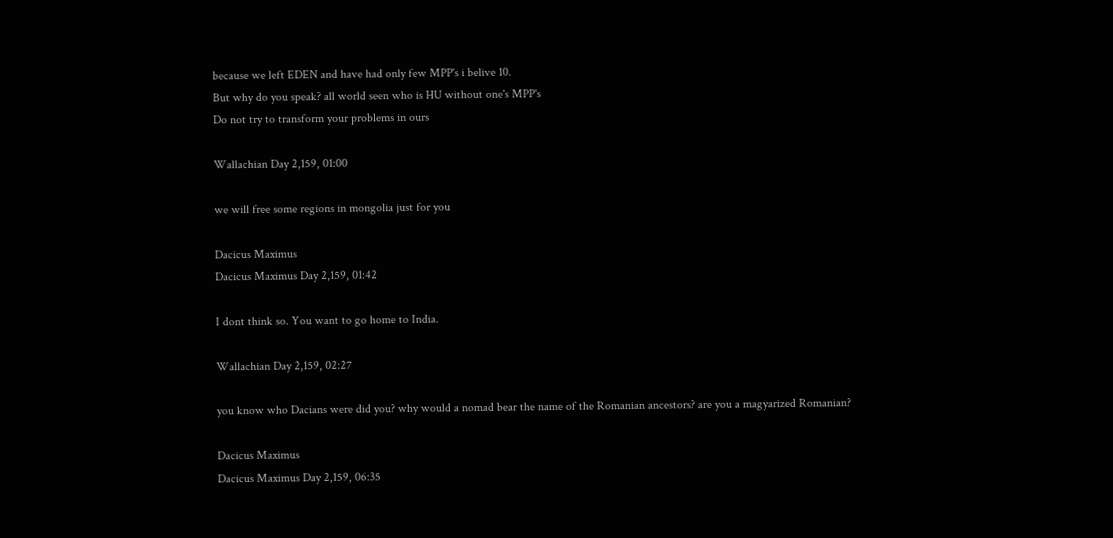because we left EDEN and have had only few MPP's i belive 10.
But why do you speak? all world seen who is HU without one's MPP's
Do not try to transform your problems in ours

Wallachian Day 2,159, 01:00

we will free some regions in mongolia just for you

Dacicus Maximus
Dacicus Maximus Day 2,159, 01:42

I dont think so. You want to go home to India.

Wallachian Day 2,159, 02:27

you know who Dacians were did you? why would a nomad bear the name of the Romanian ancestors? are you a magyarized Romanian?

Dacicus Maximus
Dacicus Maximus Day 2,159, 06:35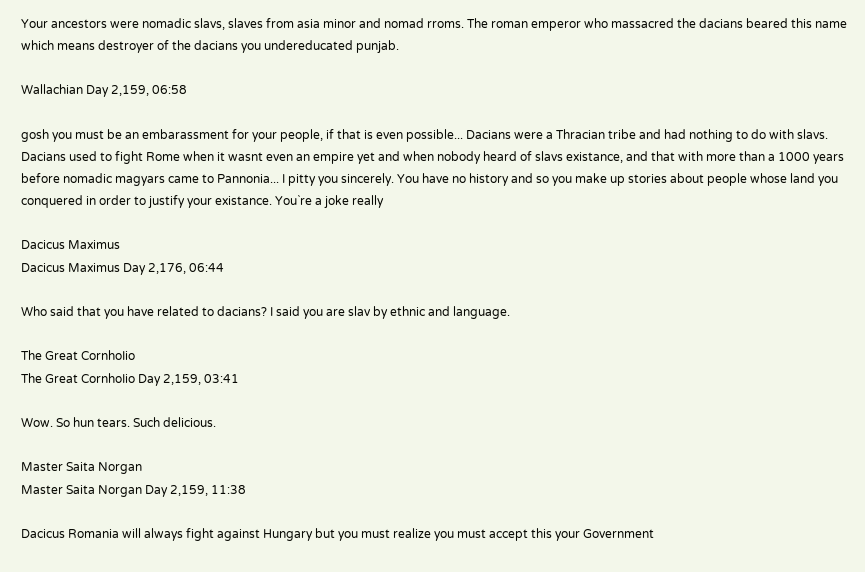Your ancestors were nomadic slavs, slaves from asia minor and nomad rroms. The roman emperor who massacred the dacians beared this name which means destroyer of the dacians you undereducated punjab.

Wallachian Day 2,159, 06:58

gosh you must be an embarassment for your people, if that is even possible... Dacians were a Thracian tribe and had nothing to do with slavs. Dacians used to fight Rome when it wasnt even an empire yet and when nobody heard of slavs existance, and that with more than a 1000 years before nomadic magyars came to Pannonia... I pitty you sincerely. You have no history and so you make up stories about people whose land you conquered in order to justify your existance. You`re a joke really

Dacicus Maximus
Dacicus Maximus Day 2,176, 06:44

Who said that you have related to dacians? I said you are slav by ethnic and language.

The Great CornhoIio
The Great CornhoIio Day 2,159, 03:41

Wow. So hun tears. Such delicious.

Master Saita Norgan
Master Saita Norgan Day 2,159, 11:38

Dacicus Romania will always fight against Hungary but you must realize you must accept this your Government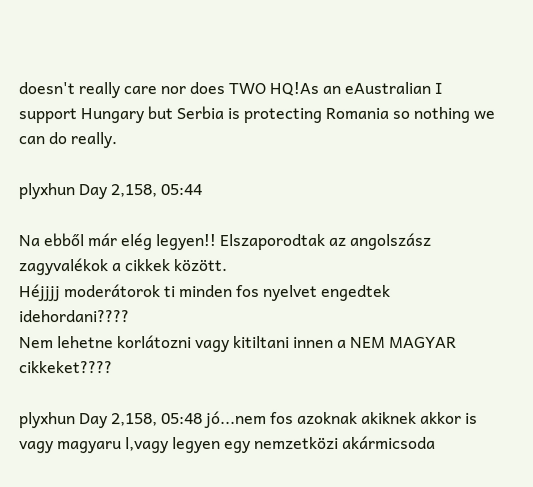doesn't really care nor does TWO HQ!As an eAustralian I support Hungary but Serbia is protecting Romania so nothing we can do really.

plyxhun Day 2,158, 05:44

Na ebből már elég legyen!! Elszaporodtak az angolszász zagyvalékok a cikkek között.
Héjjjj moderátorok ti minden fos nyelvet engedtek idehordani????
Nem lehetne korlátozni vagy kitiltani innen a NEM MAGYAR cikkeket????

plyxhun Day 2,158, 05:48 jó...nem fos azoknak akiknek akkor is vagy magyaru l,vagy legyen egy nemzetközi akármicsoda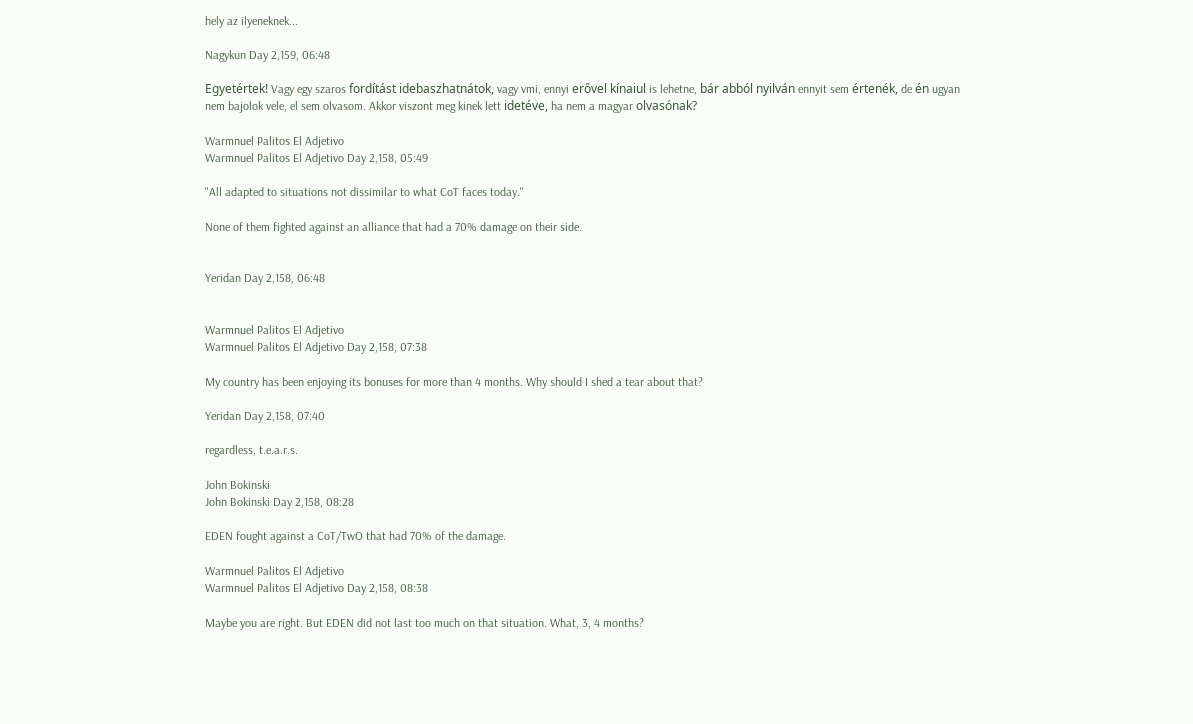hely az ilyeneknek...

Nagykun Day 2,159, 06:48

Egyetértek! Vagy egy szaros fordítást idebaszhatnátok, vagy vmi, ennyi erővel kínaiul is lehetne, bár abból nyilván ennyit sem értenék, de én ugyan nem bajolok vele, el sem olvasom. Akkor viszont meg kinek lett idetéve, ha nem a magyar olvasónak?

Warmnuel Palitos El Adjetivo
Warmnuel Palitos El Adjetivo Day 2,158, 05:49

"All adapted to situations not dissimilar to what CoT faces today."

None of them fighted against an alliance that had a 70% damage on their side.


Yeridan Day 2,158, 06:48


Warmnuel Palitos El Adjetivo
Warmnuel Palitos El Adjetivo Day 2,158, 07:38

My country has been enjoying its bonuses for more than 4 months. Why should I shed a tear about that?

Yeridan Day 2,158, 07:40

regardless, t.e.a.r.s.

John Bokinski
John Bokinski Day 2,158, 08:28

EDEN fought against a CoT/TwO that had 70% of the damage.

Warmnuel Palitos El Adjetivo
Warmnuel Palitos El Adjetivo Day 2,158, 08:38

Maybe you are right. But EDEN did not last too much on that situation. What, 3, 4 months?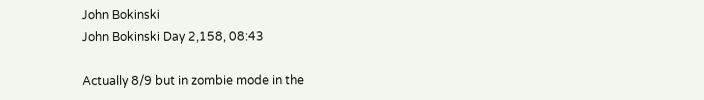John Bokinski
John Bokinski Day 2,158, 08:43

Actually 8/9 but in zombie mode in the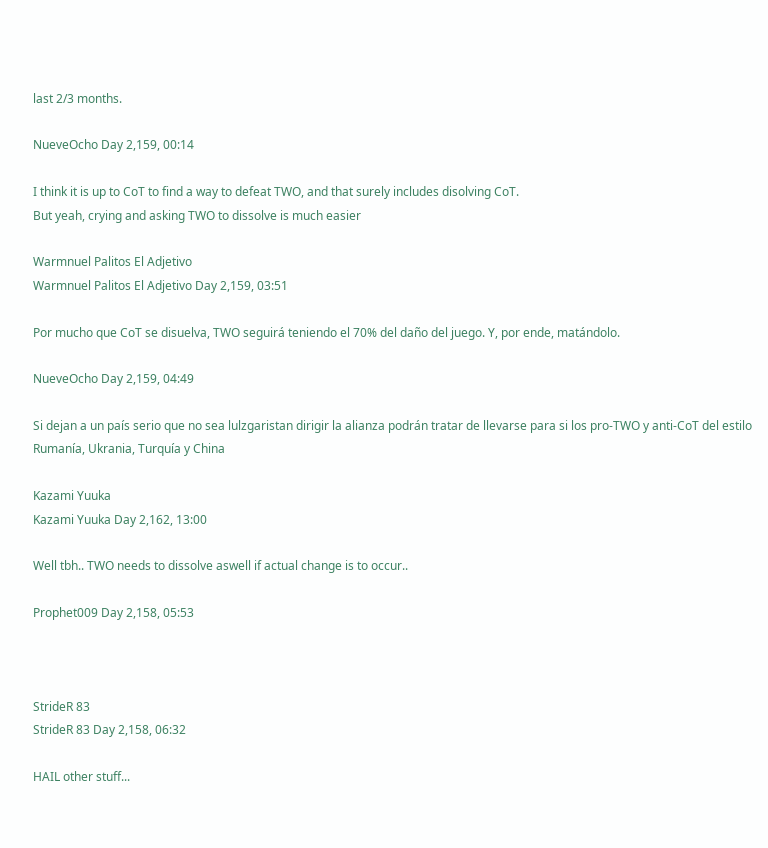last 2/3 months.

NueveOcho Day 2,159, 00:14

I think it is up to CoT to find a way to defeat TWO, and that surely includes disolving CoT.
But yeah, crying and asking TWO to dissolve is much easier

Warmnuel Palitos El Adjetivo
Warmnuel Palitos El Adjetivo Day 2,159, 03:51

Por mucho que CoT se disuelva, TWO seguirá teniendo el 70% del daño del juego. Y, por ende, matándolo.

NueveOcho Day 2,159, 04:49

Si dejan a un país serio que no sea lulzgaristan dirigir la alianza podrán tratar de llevarse para si los pro-TWO y anti-CoT del estilo Rumanía, Ukrania, Turquía y China

Kazami Yuuka
Kazami Yuuka Day 2,162, 13:00

Well tbh.. TWO needs to dissolve aswell if actual change is to occur..

Prophet009 Day 2,158, 05:53



StrideR 83
StrideR 83 Day 2,158, 06:32

HAIL other stuff...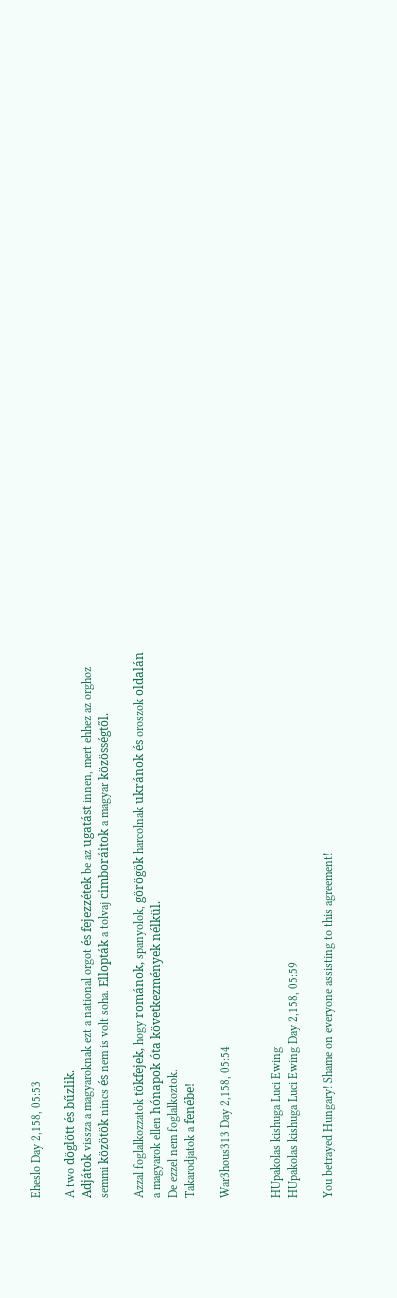Eheslo Day 2,158, 05:53

A two döglött és bűzlik.
Adjátok vissza a magyaroknak ezt a national orgot és fejezzétek be az ugatást innen, mert ehhez az orghoz semmi közötök nincs és nem is volt soha. Ellopták a tolvaj cimboráitok a magyar közösségtől.

Azzal foglalkozzatok tökfejek, hogy románok, spanyolok, görögök harcolnak ukránok és oroszok oldalán a magyarok ellen hónapok óta következmények nélkül.
De ezzel nem foglalkoztok.
Takarodjatok a fenébe!

War3hous313 Day 2,158, 05:54


HUpakolas kishuga Luci Ewing
HUpakolas kishuga Luci Ewing Day 2,158, 05:59

You betrayed Hungary! Shame on everyone assisting to this agreement!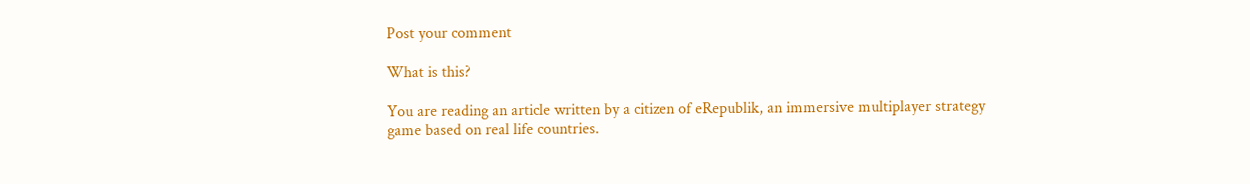Post your comment

What is this?

You are reading an article written by a citizen of eRepublik, an immersive multiplayer strategy game based on real life countries.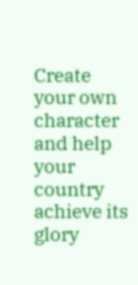Create your own character and help your country achieve its glory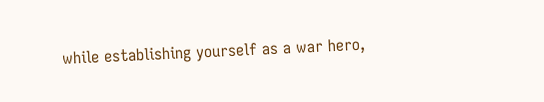while establishing yourself as a war hero,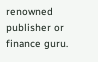renowned publisher or finance guru.